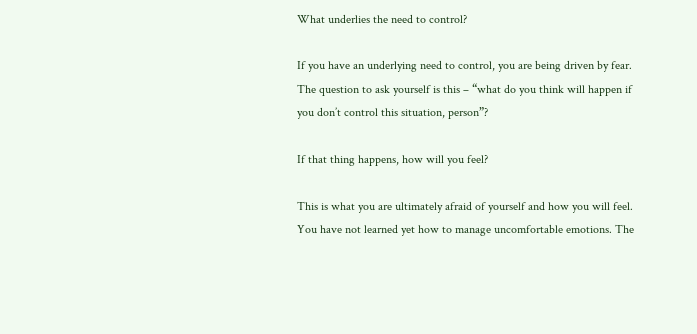What underlies the need to control?

If you have an underlying need to control, you are being driven by fear. The question to ask yourself is this – “what do you think will happen if you don’t control this situation, person”?

If that thing happens, how will you feel?

This is what you are ultimately afraid of yourself and how you will feel. You have not learned yet how to manage uncomfortable emotions. The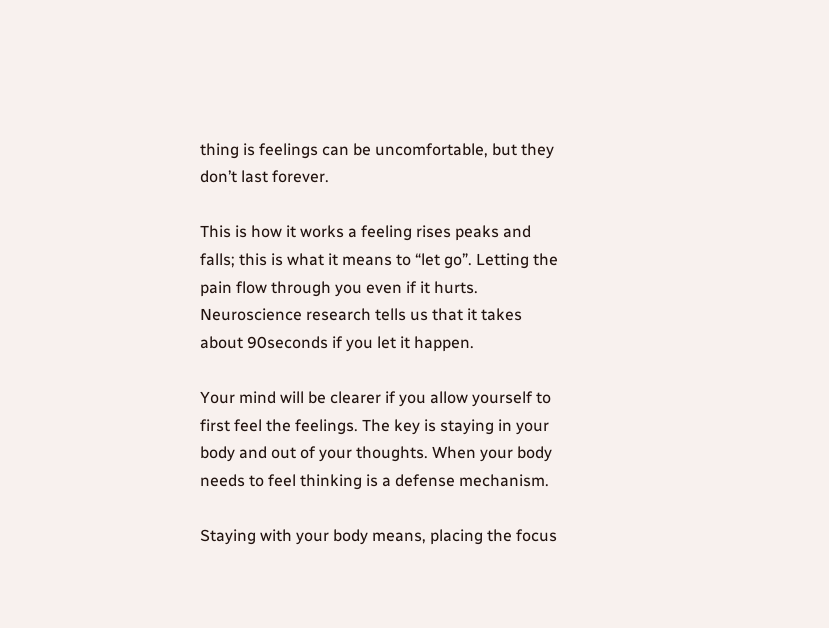thing is feelings can be uncomfortable, but they don’t last forever.

This is how it works a feeling rises peaks and falls; this is what it means to “let go”. Letting the pain flow through you even if it hurts. Neuroscience research tells us that it takes about 90seconds if you let it happen.

Your mind will be clearer if you allow yourself to first feel the feelings. The key is staying in your body and out of your thoughts. When your body needs to feel thinking is a defense mechanism.

Staying with your body means, placing the focus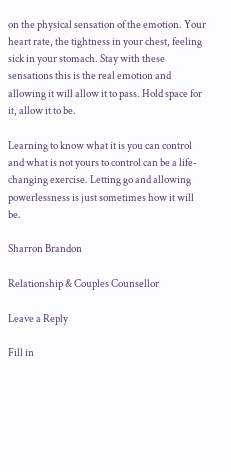on the physical sensation of the emotion. Your heart rate, the tightness in your chest, feeling sick in your stomach. Stay with these sensations this is the real emotion and allowing it will allow it to pass. Hold space for it, allow it to be.

Learning to know what it is you can control and what is not yours to control can be a life-changing exercise. Letting go and allowing powerlessness is just sometimes how it will be.

Sharron Brandon

Relationship & Couples Counsellor

Leave a Reply

Fill in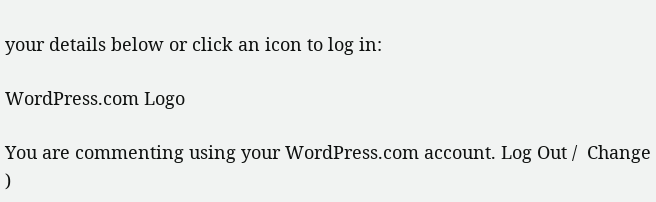your details below or click an icon to log in:

WordPress.com Logo

You are commenting using your WordPress.com account. Log Out /  Change )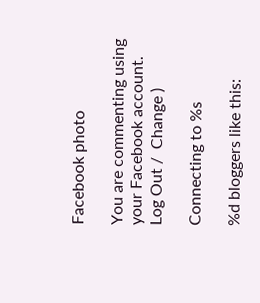Facebook photo

You are commenting using your Facebook account. Log Out /  Change )

Connecting to %s

%d bloggers like this: